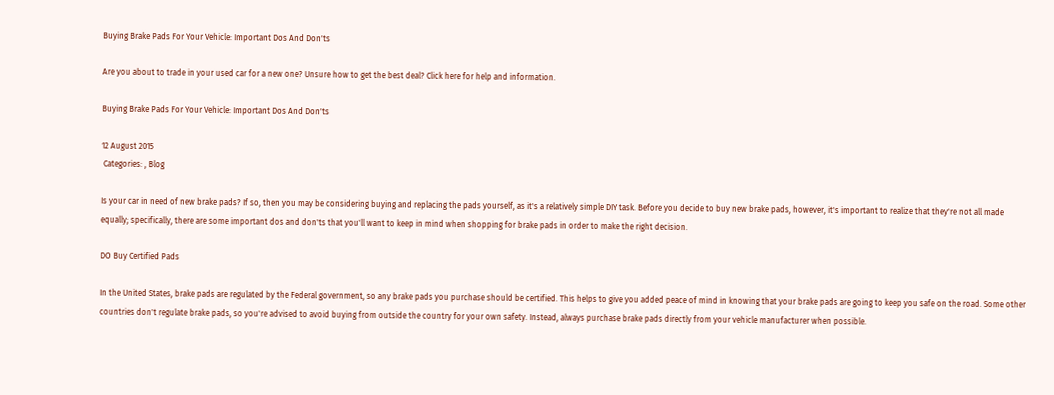Buying Brake Pads For Your Vehicle: Important Dos And Don'ts

Are you about to trade in your used car for a new one? Unsure how to get the best deal? Click here for help and information.

Buying Brake Pads For Your Vehicle: Important Dos And Don'ts

12 August 2015
 Categories: , Blog

Is your car in need of new brake pads? If so, then you may be considering buying and replacing the pads yourself, as it's a relatively simple DIY task. Before you decide to buy new brake pads, however, it's important to realize that they're not all made equally; specifically, there are some important dos and don'ts that you'll want to keep in mind when shopping for brake pads in order to make the right decision.

DO Buy Certified Pads

In the United States, brake pads are regulated by the Federal government, so any brake pads you purchase should be certified. This helps to give you added peace of mind in knowing that your brake pads are going to keep you safe on the road. Some other countries don't regulate brake pads, so you're advised to avoid buying from outside the country for your own safety. Instead, always purchase brake pads directly from your vehicle manufacturer when possible.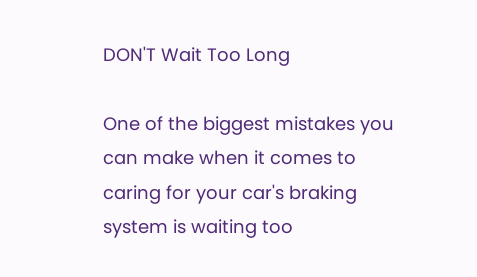DON'T Wait Too Long

One of the biggest mistakes you can make when it comes to caring for your car's braking system is waiting too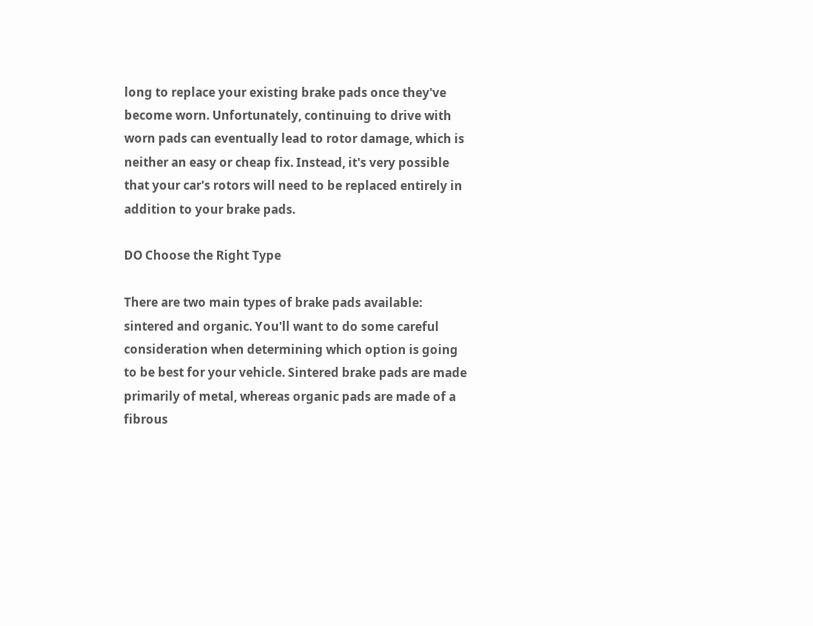long to replace your existing brake pads once they've become worn. Unfortunately, continuing to drive with worn pads can eventually lead to rotor damage, which is neither an easy or cheap fix. Instead, it's very possible that your car's rotors will need to be replaced entirely in addition to your brake pads.

DO Choose the Right Type

There are two main types of brake pads available: sintered and organic. You'll want to do some careful consideration when determining which option is going to be best for your vehicle. Sintered brake pads are made primarily of metal, whereas organic pads are made of a fibrous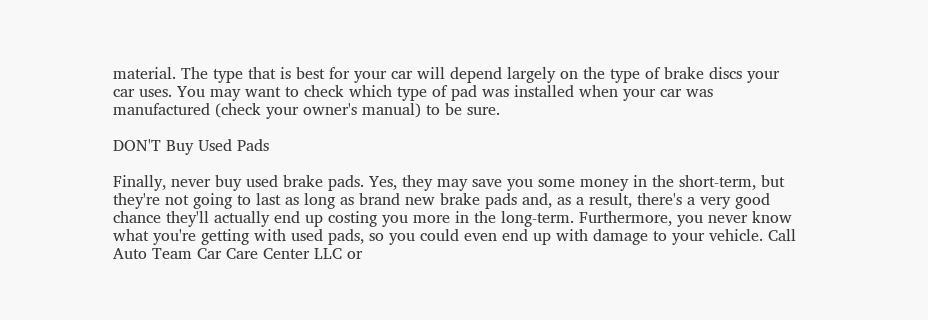material. The type that is best for your car will depend largely on the type of brake discs your car uses. You may want to check which type of pad was installed when your car was manufactured (check your owner's manual) to be sure.

DON'T Buy Used Pads

Finally, never buy used brake pads. Yes, they may save you some money in the short-term, but they're not going to last as long as brand new brake pads and, as a result, there's a very good chance they'll actually end up costing you more in the long-term. Furthermore, you never know what you're getting with used pads, so you could even end up with damage to your vehicle. Call Auto Team Car Care Center LLC or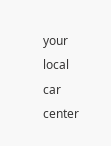your local car center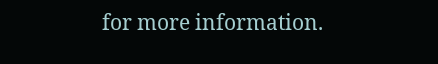for more information.